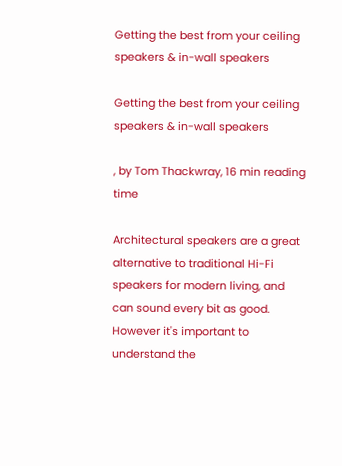Getting the best from your ceiling speakers & in-wall speakers

Getting the best from your ceiling speakers & in-wall speakers

, by Tom Thackwray, 16 min reading time

Architectural speakers are a great alternative to traditional Hi-Fi speakers for modern living, and can sound every bit as good. However it's important to understand the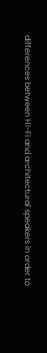differences between Hi-Fi and architectural speakers in order to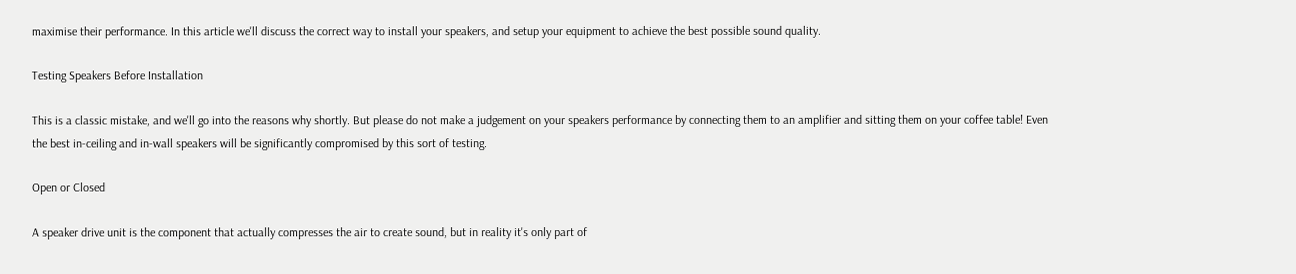maximise their performance. In this article we'll discuss the correct way to install your speakers, and setup your equipment to achieve the best possible sound quality.

Testing Speakers Before Installation

This is a classic mistake, and we'll go into the reasons why shortly. But please do not make a judgement on your speakers performance by connecting them to an amplifier and sitting them on your coffee table! Even the best in-ceiling and in-wall speakers will be significantly compromised by this sort of testing.

Open or Closed

A speaker drive unit is the component that actually compresses the air to create sound, but in reality it's only part of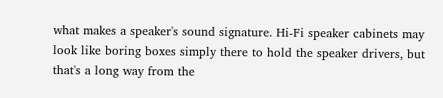what makes a speaker's sound signature. Hi-Fi speaker cabinets may look like boring boxes simply there to hold the speaker drivers, but that's a long way from the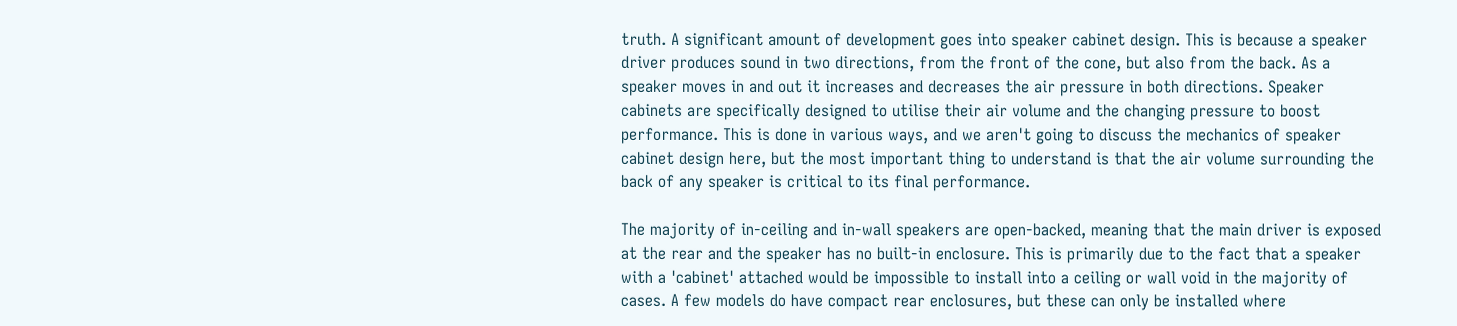truth. A significant amount of development goes into speaker cabinet design. This is because a speaker driver produces sound in two directions, from the front of the cone, but also from the back. As a speaker moves in and out it increases and decreases the air pressure in both directions. Speaker cabinets are specifically designed to utilise their air volume and the changing pressure to boost performance. This is done in various ways, and we aren't going to discuss the mechanics of speaker cabinet design here, but the most important thing to understand is that the air volume surrounding the back of any speaker is critical to its final performance.

The majority of in-ceiling and in-wall speakers are open-backed, meaning that the main driver is exposed at the rear and the speaker has no built-in enclosure. This is primarily due to the fact that a speaker with a 'cabinet' attached would be impossible to install into a ceiling or wall void in the majority of cases. A few models do have compact rear enclosures, but these can only be installed where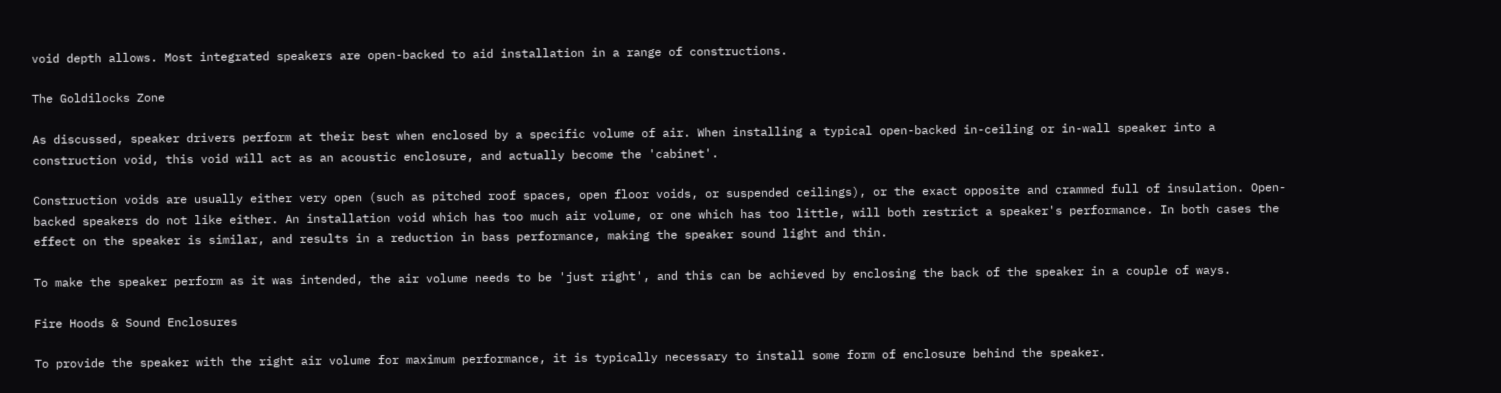void depth allows. Most integrated speakers are open-backed to aid installation in a range of constructions.

The Goldilocks Zone

As discussed, speaker drivers perform at their best when enclosed by a specific volume of air. When installing a typical open-backed in-ceiling or in-wall speaker into a construction void, this void will act as an acoustic enclosure, and actually become the 'cabinet'.

Construction voids are usually either very open (such as pitched roof spaces, open floor voids, or suspended ceilings), or the exact opposite and crammed full of insulation. Open-backed speakers do not like either. An installation void which has too much air volume, or one which has too little, will both restrict a speaker's performance. In both cases the effect on the speaker is similar, and results in a reduction in bass performance, making the speaker sound light and thin.

To make the speaker perform as it was intended, the air volume needs to be 'just right', and this can be achieved by enclosing the back of the speaker in a couple of ways.

Fire Hoods & Sound Enclosures

To provide the speaker with the right air volume for maximum performance, it is typically necessary to install some form of enclosure behind the speaker.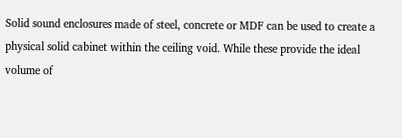Solid sound enclosures made of steel, concrete or MDF can be used to create a physical solid cabinet within the ceiling void. While these provide the ideal volume of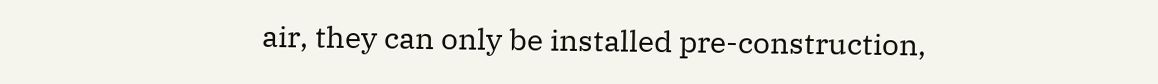air, they can only be installed pre-construction,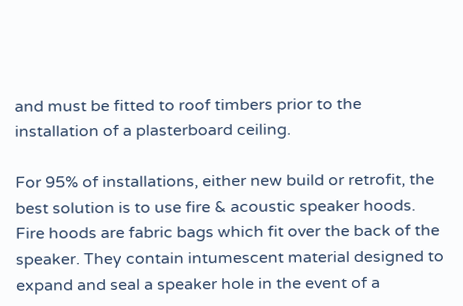and must be fitted to roof timbers prior to the installation of a plasterboard ceiling.

For 95% of installations, either new build or retrofit, the best solution is to use fire & acoustic speaker hoods. Fire hoods are fabric bags which fit over the back of the speaker. They contain intumescent material designed to expand and seal a speaker hole in the event of a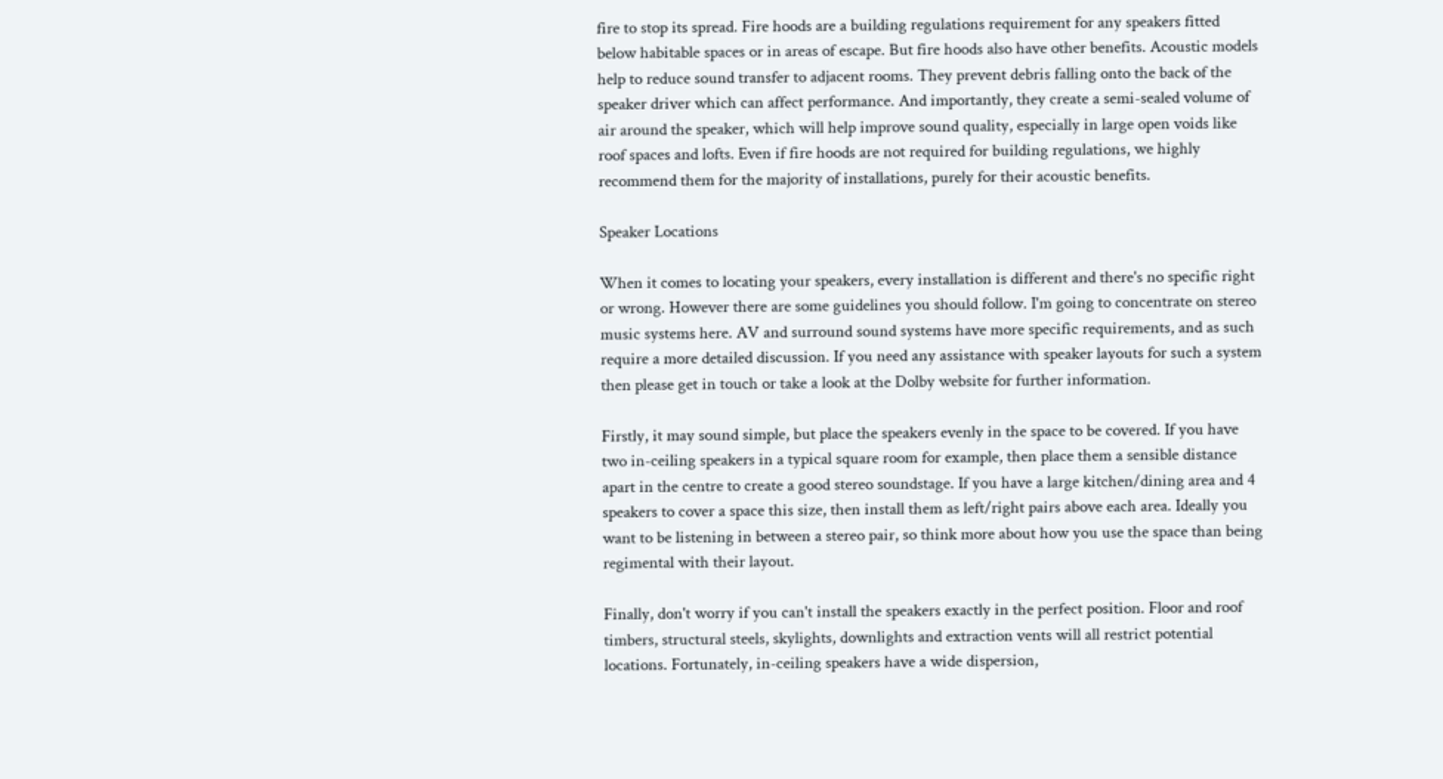fire to stop its spread. Fire hoods are a building regulations requirement for any speakers fitted below habitable spaces or in areas of escape. But fire hoods also have other benefits. Acoustic models help to reduce sound transfer to adjacent rooms. They prevent debris falling onto the back of the speaker driver which can affect performance. And importantly, they create a semi-sealed volume of air around the speaker, which will help improve sound quality, especially in large open voids like roof spaces and lofts. Even if fire hoods are not required for building regulations, we highly recommend them for the majority of installations, purely for their acoustic benefits.

Speaker Locations

When it comes to locating your speakers, every installation is different and there's no specific right or wrong. However there are some guidelines you should follow. I'm going to concentrate on stereo music systems here. AV and surround sound systems have more specific requirements, and as such require a more detailed discussion. If you need any assistance with speaker layouts for such a system then please get in touch or take a look at the Dolby website for further information.

Firstly, it may sound simple, but place the speakers evenly in the space to be covered. If you have two in-ceiling speakers in a typical square room for example, then place them a sensible distance apart in the centre to create a good stereo soundstage. If you have a large kitchen/dining area and 4 speakers to cover a space this size, then install them as left/right pairs above each area. Ideally you want to be listening in between a stereo pair, so think more about how you use the space than being regimental with their layout.

Finally, don't worry if you can't install the speakers exactly in the perfect position. Floor and roof timbers, structural steels, skylights, downlights and extraction vents will all restrict potential locations. Fortunately, in-ceiling speakers have a wide dispersion,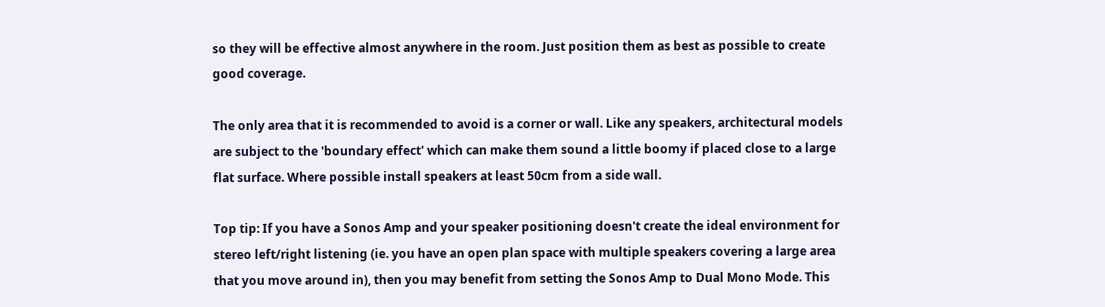so they will be effective almost anywhere in the room. Just position them as best as possible to create good coverage.

The only area that it is recommended to avoid is a corner or wall. Like any speakers, architectural models are subject to the 'boundary effect' which can make them sound a little boomy if placed close to a large flat surface. Where possible install speakers at least 50cm from a side wall.

Top tip: If you have a Sonos Amp and your speaker positioning doesn't create the ideal environment for stereo left/right listening (ie. you have an open plan space with multiple speakers covering a large area that you move around in), then you may benefit from setting the Sonos Amp to Dual Mono Mode. This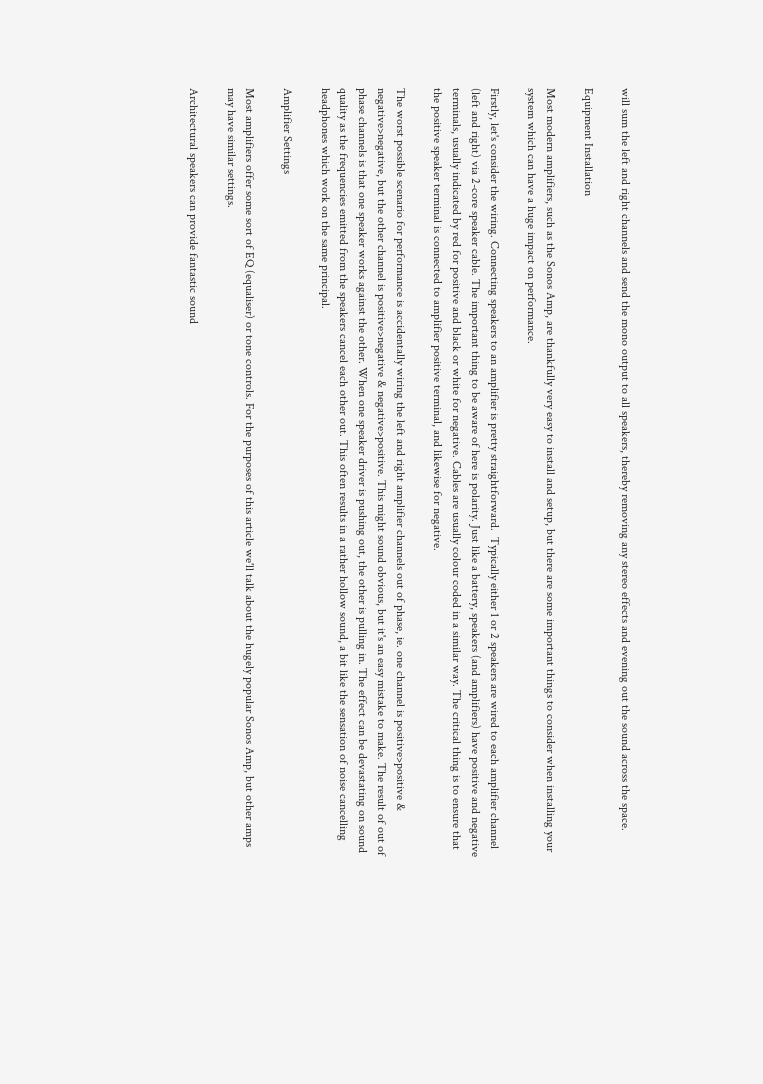will sum the left and right channels and send the mono output to all speakers, thereby removing any stereo effects and evening out the sound across the space.

Equipment Installation

Most modern amplifiers, such as the Sonos Amp, are thankfully very easy to install and setup, but there are some important things to consider when installing your system which can have a huge impact on performance.

Firstly, let's consider the wiring. Connecting speakers to an amplifier is pretty straightforward.  Typically either 1 or 2 speakers are wired to each amplifier channel (left and right) via 2-core speaker cable. The important thing to be aware of here is polarity. Just like a battery, speakers (and amplifiers) have positive and negative terminals, usually indicated by red for positive and black or white for negative. Cables are usually colour coded in a similar way. The critical thing is to ensure that the positive speaker terminal is connected to amplifier positive terminal, and likewise for negative.

The worst possible scenario for performance is accidentally wiring the left and right amplifier channels out of phase, ie. one channel is positive>positive & negative>negative, but the other channel is positive>negative & negative>positive. This might sound obvious, but it's an easy mistake to make. The result of out of phase channels is that one speaker works against the other. When one speaker driver is pushing out, the other is pulling in. The effect can be devastating on sound quality as the frequencies emitted from the speakers cancel each other out. This often results in a rather hollow sound, a bit like the sensation of noise cancelling headphones which work on the same principal.

Amplifier Settings

Most amplifiers offer some sort of EQ (equaliser) or tone controls. For the purposes of this article we'll talk about the hugely popular Sonos Amp, but other amps may have similar settings.

Architectural speakers can provide fantastic sound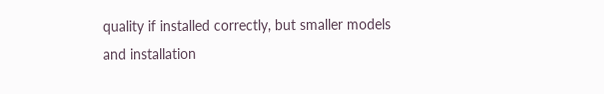quality if installed correctly, but smaller models and installation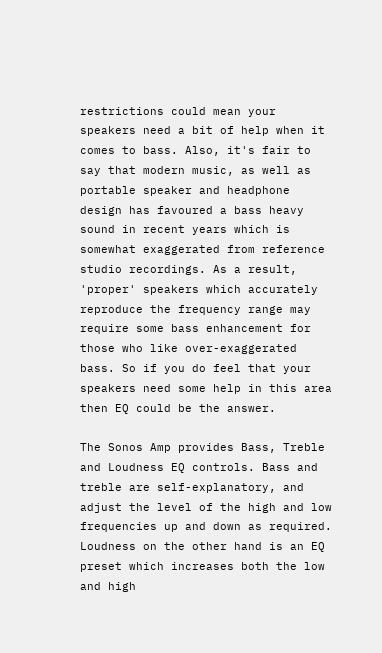restrictions could mean your speakers need a bit of help when it comes to bass. Also, it's fair to say that modern music, as well as portable speaker and headphone design has favoured a bass heavy sound in recent years which is somewhat exaggerated from reference studio recordings. As a result, 'proper' speakers which accurately reproduce the frequency range may require some bass enhancement for those who like over-exaggerated bass. So if you do feel that your speakers need some help in this area then EQ could be the answer.

The Sonos Amp provides Bass, Treble and Loudness EQ controls. Bass and treble are self-explanatory, and adjust the level of the high and low frequencies up and down as required. Loudness on the other hand is an EQ preset which increases both the low and high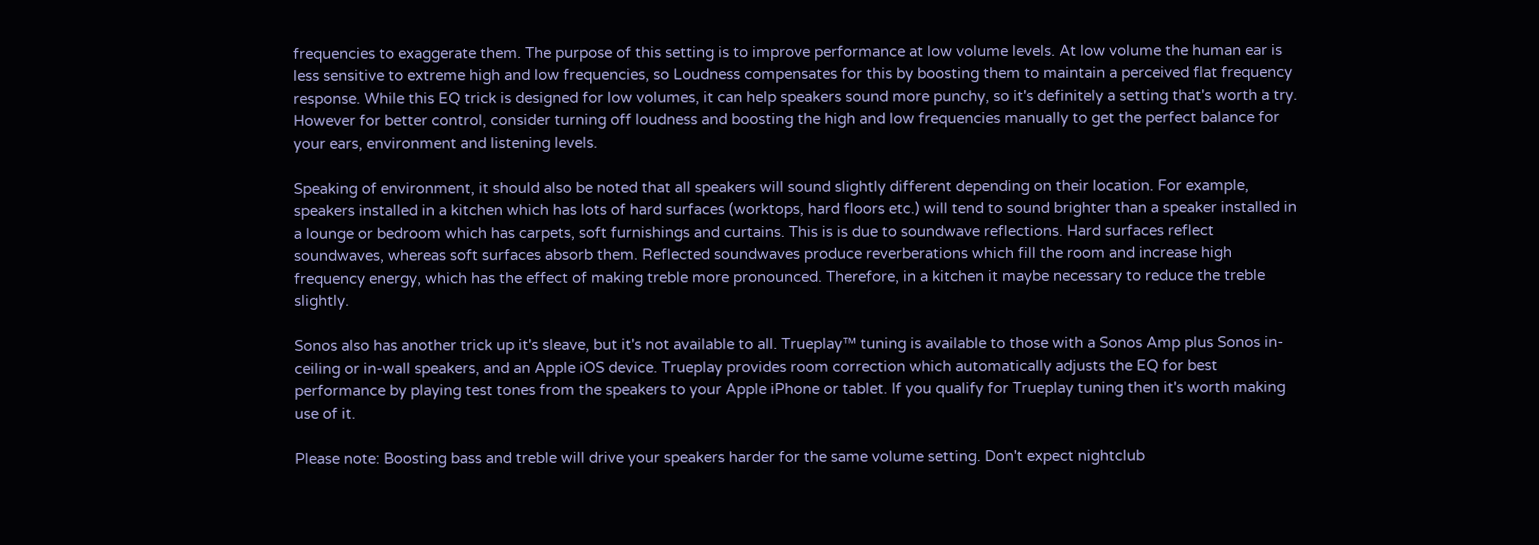frequencies to exaggerate them. The purpose of this setting is to improve performance at low volume levels. At low volume the human ear is less sensitive to extreme high and low frequencies, so Loudness compensates for this by boosting them to maintain a perceived flat frequency response. While this EQ trick is designed for low volumes, it can help speakers sound more punchy, so it's definitely a setting that's worth a try.  However for better control, consider turning off loudness and boosting the high and low frequencies manually to get the perfect balance for your ears, environment and listening levels.

Speaking of environment, it should also be noted that all speakers will sound slightly different depending on their location. For example, speakers installed in a kitchen which has lots of hard surfaces (worktops, hard floors etc.) will tend to sound brighter than a speaker installed in a lounge or bedroom which has carpets, soft furnishings and curtains. This is is due to soundwave reflections. Hard surfaces reflect soundwaves, whereas soft surfaces absorb them. Reflected soundwaves produce reverberations which fill the room and increase high frequency energy, which has the effect of making treble more pronounced. Therefore, in a kitchen it maybe necessary to reduce the treble slightly.

Sonos also has another trick up it's sleave, but it's not available to all. Trueplay™ tuning is available to those with a Sonos Amp plus Sonos in-ceiling or in-wall speakers, and an Apple iOS device. Trueplay provides room correction which automatically adjusts the EQ for best performance by playing test tones from the speakers to your Apple iPhone or tablet. If you qualify for Trueplay tuning then it's worth making use of it.

Please note: Boosting bass and treble will drive your speakers harder for the same volume setting. Don't expect nightclub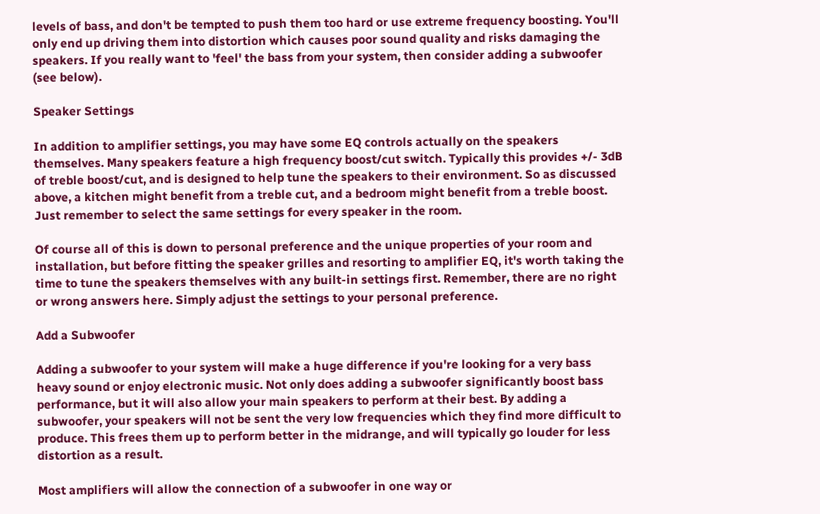levels of bass, and don't be tempted to push them too hard or use extreme frequency boosting. You'll only end up driving them into distortion which causes poor sound quality and risks damaging the speakers. If you really want to 'feel' the bass from your system, then consider adding a subwoofer (see below).

Speaker Settings

In addition to amplifier settings, you may have some EQ controls actually on the speakers themselves. Many speakers feature a high frequency boost/cut switch. Typically this provides +/- 3dB of treble boost/cut, and is designed to help tune the speakers to their environment. So as discussed above, a kitchen might benefit from a treble cut, and a bedroom might benefit from a treble boost. Just remember to select the same settings for every speaker in the room.

Of course all of this is down to personal preference and the unique properties of your room and installation, but before fitting the speaker grilles and resorting to amplifier EQ, it's worth taking the time to tune the speakers themselves with any built-in settings first. Remember, there are no right or wrong answers here. Simply adjust the settings to your personal preference.

Add a Subwoofer

Adding a subwoofer to your system will make a huge difference if you're looking for a very bass heavy sound or enjoy electronic music. Not only does adding a subwoofer significantly boost bass performance, but it will also allow your main speakers to perform at their best. By adding a subwoofer, your speakers will not be sent the very low frequencies which they find more difficult to produce. This frees them up to perform better in the midrange, and will typically go louder for less distortion as a result.

Most amplifiers will allow the connection of a subwoofer in one way or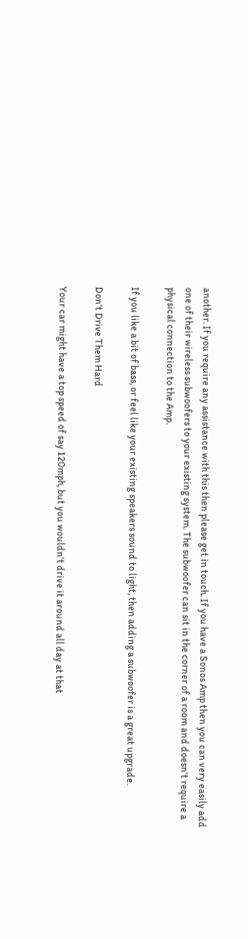another. If you require any assistance with this then please get in touch. If you have a Sonos Amp then you can very easily add one of their wireless subwoofers to your existing system. The subwoofer can sit in the corner of a room and doesn't require a physical connection to the Amp.

If you like a bit of bass, or feel like your existing speakers sound to light, then adding a subwoofer is a great upgrade.

Don't Drive Them Hard

Your car might have a top speed of say 120mph, but you wouldn't drive it around all day at that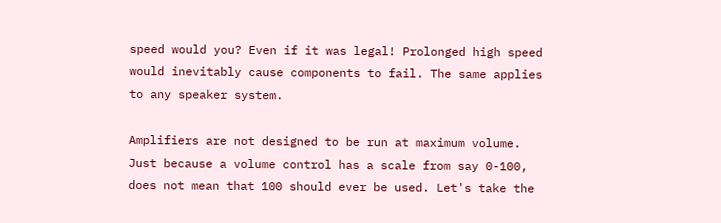speed would you? Even if it was legal! Prolonged high speed would inevitably cause components to fail. The same applies to any speaker system.

Amplifiers are not designed to be run at maximum volume. Just because a volume control has a scale from say 0-100, does not mean that 100 should ever be used. Let's take the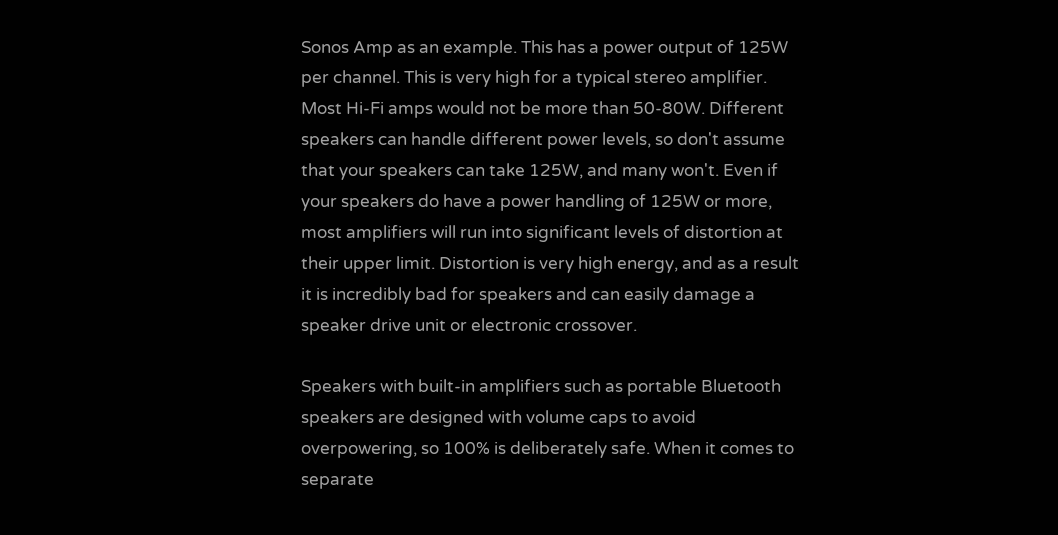Sonos Amp as an example. This has a power output of 125W per channel. This is very high for a typical stereo amplifier. Most Hi-Fi amps would not be more than 50-80W. Different speakers can handle different power levels, so don't assume that your speakers can take 125W, and many won't. Even if your speakers do have a power handling of 125W or more, most amplifiers will run into significant levels of distortion at their upper limit. Distortion is very high energy, and as a result it is incredibly bad for speakers and can easily damage a speaker drive unit or electronic crossover.

Speakers with built-in amplifiers such as portable Bluetooth speakers are designed with volume caps to avoid overpowering, so 100% is deliberately safe. When it comes to separate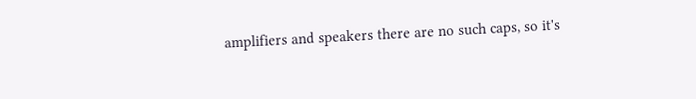amplifiers and speakers there are no such caps, so it's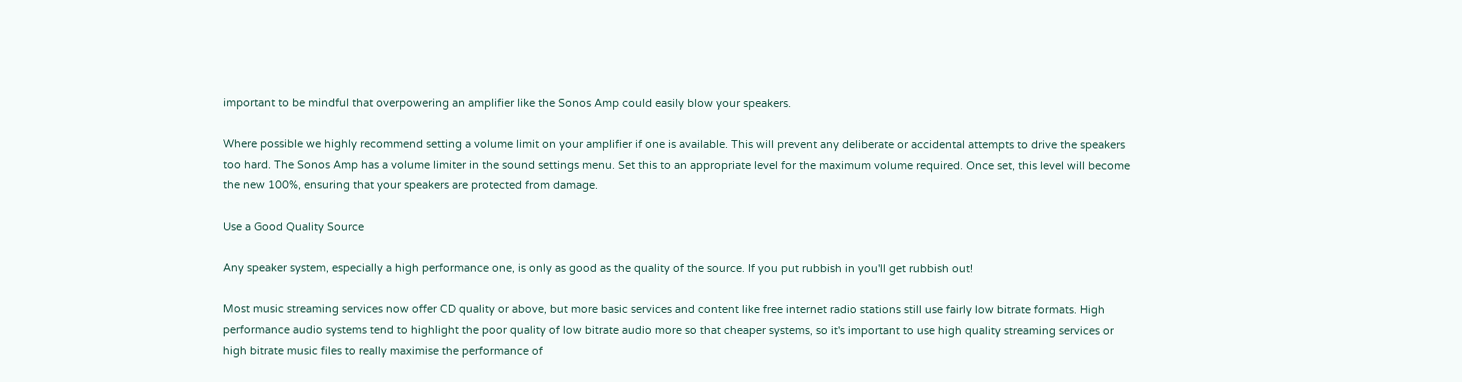important to be mindful that overpowering an amplifier like the Sonos Amp could easily blow your speakers.

Where possible we highly recommend setting a volume limit on your amplifier if one is available. This will prevent any deliberate or accidental attempts to drive the speakers too hard. The Sonos Amp has a volume limiter in the sound settings menu. Set this to an appropriate level for the maximum volume required. Once set, this level will become the new 100%, ensuring that your speakers are protected from damage.

Use a Good Quality Source

Any speaker system, especially a high performance one, is only as good as the quality of the source. If you put rubbish in you'll get rubbish out!

Most music streaming services now offer CD quality or above, but more basic services and content like free internet radio stations still use fairly low bitrate formats. High performance audio systems tend to highlight the poor quality of low bitrate audio more so that cheaper systems, so it's important to use high quality streaming services or high bitrate music files to really maximise the performance of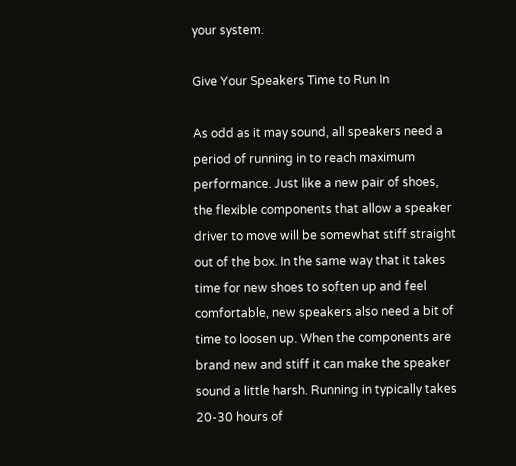your system.

Give Your Speakers Time to Run In

As odd as it may sound, all speakers need a period of running in to reach maximum performance. Just like a new pair of shoes, the flexible components that allow a speaker driver to move will be somewhat stiff straight out of the box. In the same way that it takes time for new shoes to soften up and feel comfortable, new speakers also need a bit of time to loosen up. When the components are brand new and stiff it can make the speaker sound a little harsh. Running in typically takes 20-30 hours of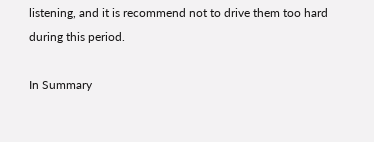listening, and it is recommend not to drive them too hard during this period.

In Summary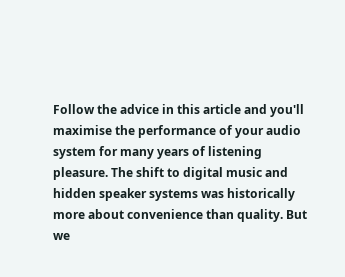Follow the advice in this article and you'll maximise the performance of your audio system for many years of listening pleasure. The shift to digital music and hidden speaker systems was historically more about convenience than quality. But we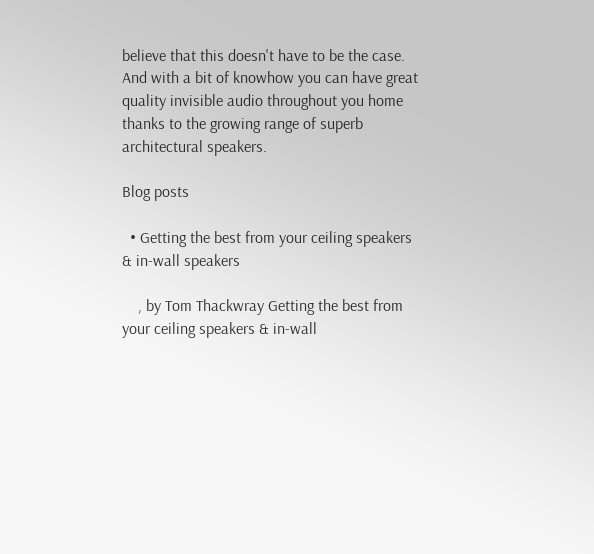believe that this doesn't have to be the case. And with a bit of knowhow you can have great quality invisible audio throughout you home thanks to the growing range of superb architectural speakers.

Blog posts

  • Getting the best from your ceiling speakers & in-wall speakers

    , by Tom Thackwray Getting the best from your ceiling speakers & in-wall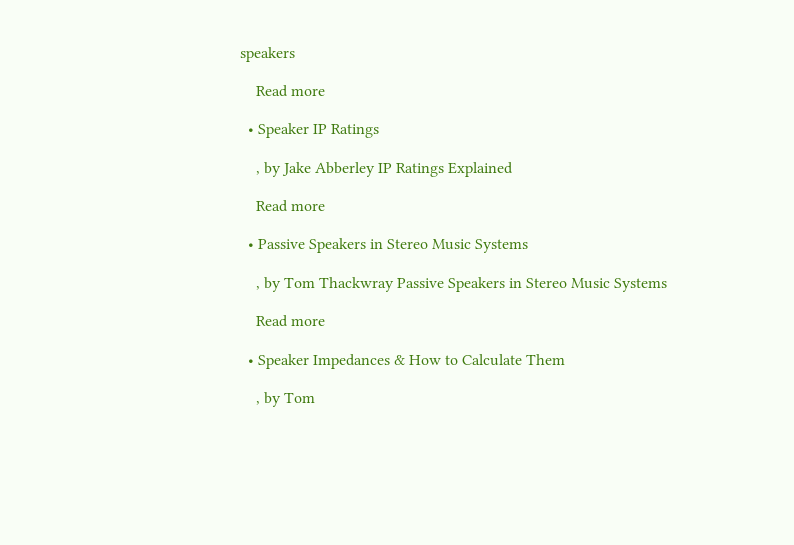speakers

    Read more

  • Speaker IP Ratings

    , by Jake Abberley IP Ratings Explained

    Read more

  • Passive Speakers in Stereo Music Systems

    , by Tom Thackwray Passive Speakers in Stereo Music Systems

    Read more

  • Speaker Impedances & How to Calculate Them

    , by Tom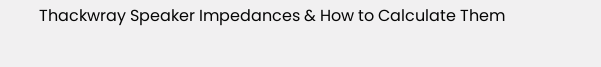Thackwray Speaker Impedances & How to Calculate Them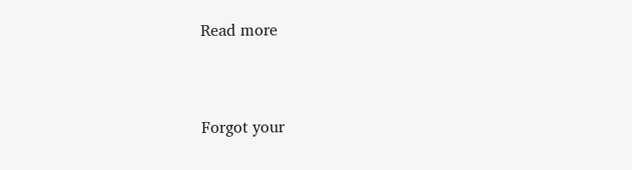Read more


Forgot your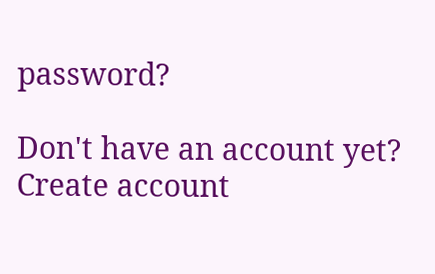password?

Don't have an account yet?
Create account